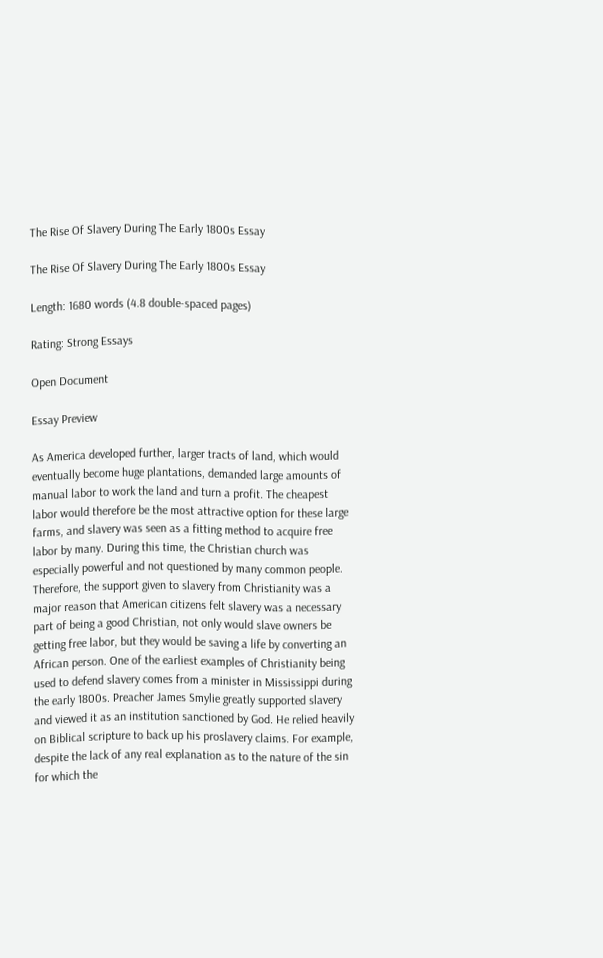The Rise Of Slavery During The Early 1800s Essay

The Rise Of Slavery During The Early 1800s Essay

Length: 1680 words (4.8 double-spaced pages)

Rating: Strong Essays

Open Document

Essay Preview

As America developed further, larger tracts of land, which would eventually become huge plantations, demanded large amounts of manual labor to work the land and turn a profit. The cheapest labor would therefore be the most attractive option for these large farms, and slavery was seen as a fitting method to acquire free labor by many. During this time, the Christian church was especially powerful and not questioned by many common people. Therefore, the support given to slavery from Christianity was a major reason that American citizens felt slavery was a necessary part of being a good Christian, not only would slave owners be getting free labor, but they would be saving a life by converting an African person. One of the earliest examples of Christianity being used to defend slavery comes from a minister in Mississippi during the early 1800s. Preacher James Smylie greatly supported slavery and viewed it as an institution sanctioned by God. He relied heavily on Biblical scripture to back up his proslavery claims. For example, despite the lack of any real explanation as to the nature of the sin for which the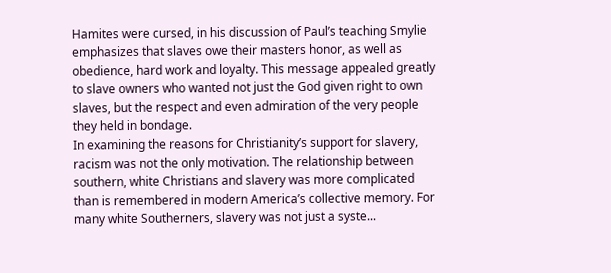Hamites were cursed, in his discussion of Paul’s teaching Smylie emphasizes that slaves owe their masters honor, as well as obedience, hard work and loyalty. This message appealed greatly to slave owners who wanted not just the God given right to own slaves, but the respect and even admiration of the very people they held in bondage.
In examining the reasons for Christianity’s support for slavery, racism was not the only motivation. The relationship between southern, white Christians and slavery was more complicated than is remembered in modern America’s collective memory. For many white Southerners, slavery was not just a syste...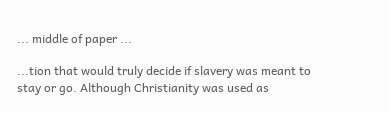... middle of paper ...

...tion that would truly decide if slavery was meant to stay or go. Although Christianity was used as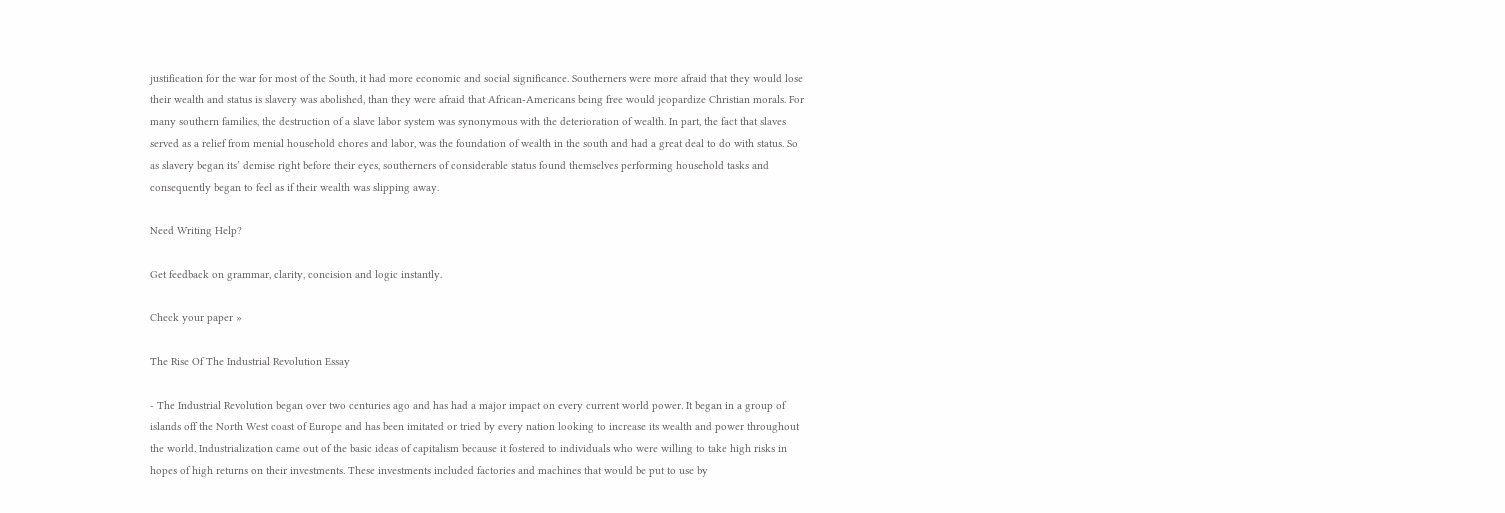justification for the war for most of the South, it had more economic and social significance. Southerners were more afraid that they would lose their wealth and status is slavery was abolished, than they were afraid that African-Americans being free would jeopardize Christian morals. For many southern families, the destruction of a slave labor system was synonymous with the deterioration of wealth. In part, the fact that slaves served as a relief from menial household chores and labor, was the foundation of wealth in the south and had a great deal to do with status. So as slavery began its’ demise right before their eyes, southerners of considerable status found themselves performing household tasks and consequently began to feel as if their wealth was slipping away.

Need Writing Help?

Get feedback on grammar, clarity, concision and logic instantly.

Check your paper »

The Rise Of The Industrial Revolution Essay

- The Industrial Revolution began over two centuries ago and has had a major impact on every current world power. It began in a group of islands off the North West coast of Europe and has been imitated or tried by every nation looking to increase its wealth and power throughout the world. Industrialization came out of the basic ideas of capitalism because it fostered to individuals who were willing to take high risks in hopes of high returns on their investments. These investments included factories and machines that would be put to use by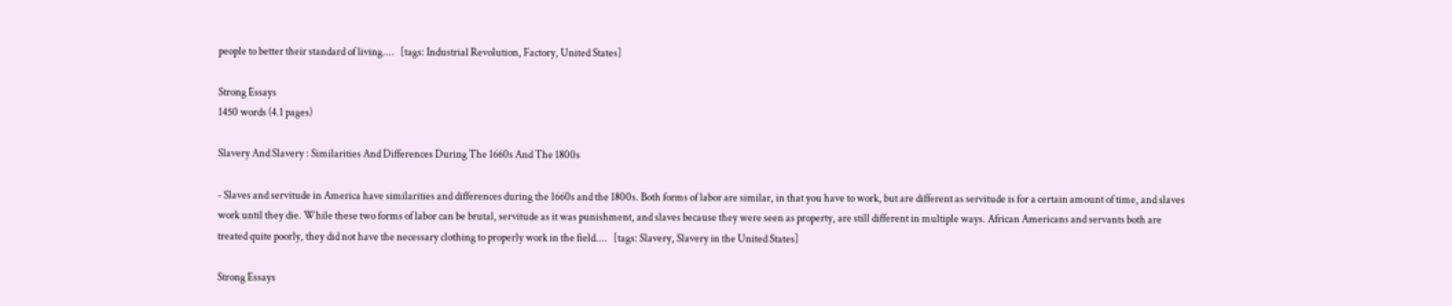people to better their standard of living....   [tags: Industrial Revolution, Factory, United States]

Strong Essays
1450 words (4.1 pages)

Slavery And Slavery : Similarities And Differences During The 1660s And The 1800s

- Slaves and servitude in America have similarities and differences during the 1660s and the 1800s. Both forms of labor are similar, in that you have to work, but are different as servitude is for a certain amount of time, and slaves work until they die. While these two forms of labor can be brutal, servitude as it was punishment, and slaves because they were seen as property, are still different in multiple ways. African Americans and servants both are treated quite poorly, they did not have the necessary clothing to properly work in the field....   [tags: Slavery, Slavery in the United States]

Strong Essays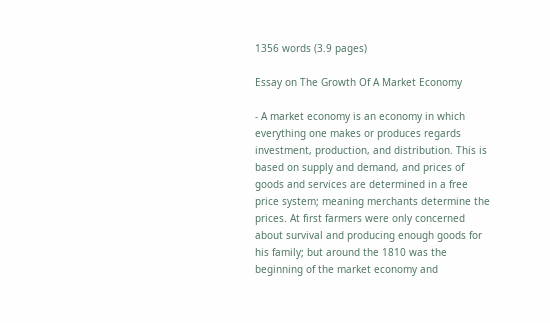1356 words (3.9 pages)

Essay on The Growth Of A Market Economy

- A market economy is an economy in which everything one makes or produces regards investment, production, and distribution. This is based on supply and demand, and prices of goods and services are determined in a free price system; meaning merchants determine the prices. At first farmers were only concerned about survival and producing enough goods for his family; but around the 1810 was the beginning of the market economy and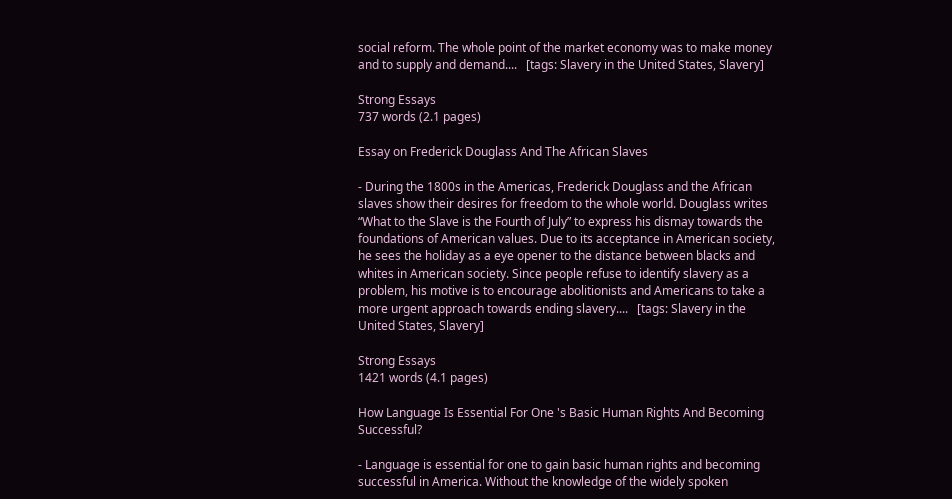social reform. The whole point of the market economy was to make money and to supply and demand....   [tags: Slavery in the United States, Slavery]

Strong Essays
737 words (2.1 pages)

Essay on Frederick Douglass And The African Slaves

- During the 1800s in the Americas, Frederick Douglass and the African slaves show their desires for freedom to the whole world. Douglass writes “What to the Slave is the Fourth of July” to express his dismay towards the foundations of American values. Due to its acceptance in American society, he sees the holiday as a eye opener to the distance between blacks and whites in American society. Since people refuse to identify slavery as a problem, his motive is to encourage abolitionists and Americans to take a more urgent approach towards ending slavery....   [tags: Slavery in the United States, Slavery]

Strong Essays
1421 words (4.1 pages)

How Language Is Essential For One 's Basic Human Rights And Becoming Successful?

- Language is essential for one to gain basic human rights and becoming successful in America. Without the knowledge of the widely spoken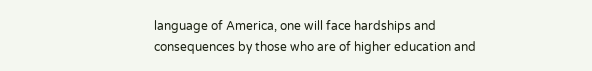language of America, one will face hardships and consequences by those who are of higher education and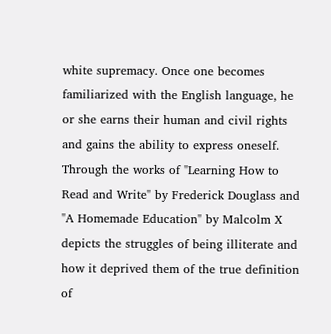white supremacy. Once one becomes familiarized with the English language, he or she earns their human and civil rights and gains the ability to express oneself. Through the works of "Learning How to Read and Write" by Frederick Douglass and "A Homemade Education" by Malcolm X depicts the struggles of being illiterate and how it deprived them of the true definition of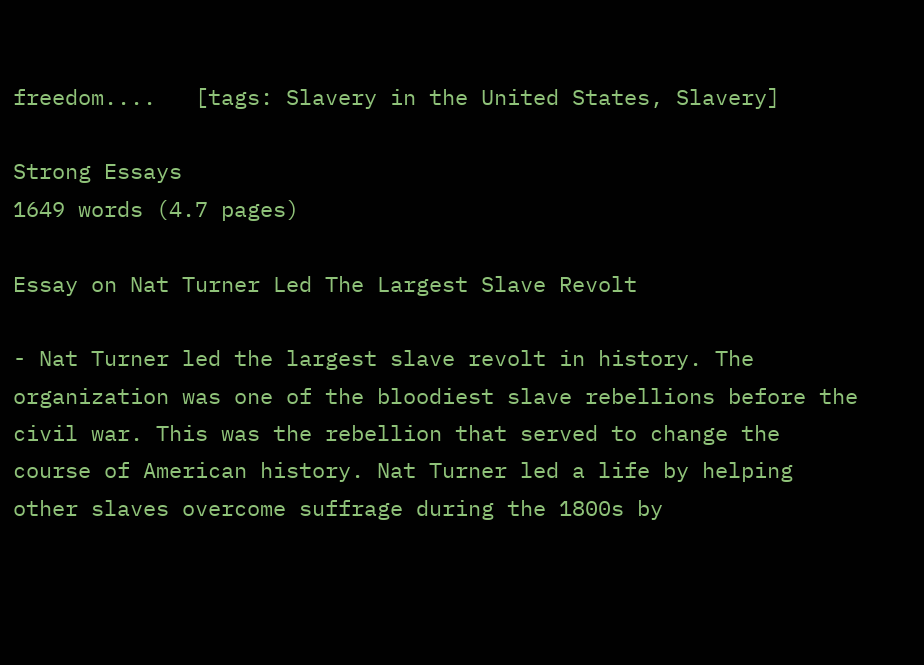freedom....   [tags: Slavery in the United States, Slavery]

Strong Essays
1649 words (4.7 pages)

Essay on Nat Turner Led The Largest Slave Revolt

- Nat Turner led the largest slave revolt in history. The organization was one of the bloodiest slave rebellions before the civil war. This was the rebellion that served to change the course of American history. Nat Turner led a life by helping other slaves overcome suffrage during the 1800s by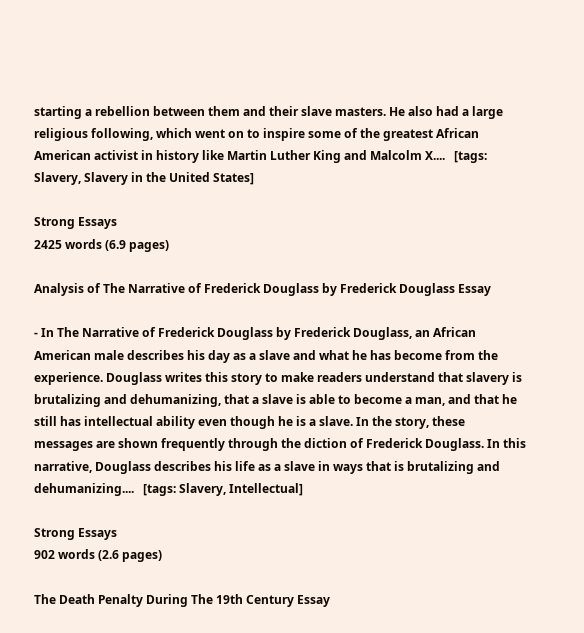starting a rebellion between them and their slave masters. He also had a large religious following, which went on to inspire some of the greatest African American activist in history like Martin Luther King and Malcolm X....   [tags: Slavery, Slavery in the United States]

Strong Essays
2425 words (6.9 pages)

Analysis of The Narrative of Frederick Douglass by Frederick Douglass Essay

- In The Narrative of Frederick Douglass by Frederick Douglass, an African American male describes his day as a slave and what he has become from the experience. Douglass writes this story to make readers understand that slavery is brutalizing and dehumanizing, that a slave is able to become a man, and that he still has intellectual ability even though he is a slave. In the story, these messages are shown frequently through the diction of Frederick Douglass. In this narrative, Douglass describes his life as a slave in ways that is brutalizing and dehumanizing....   [tags: Slavery, Intellectual]

Strong Essays
902 words (2.6 pages)

The Death Penalty During The 19th Century Essay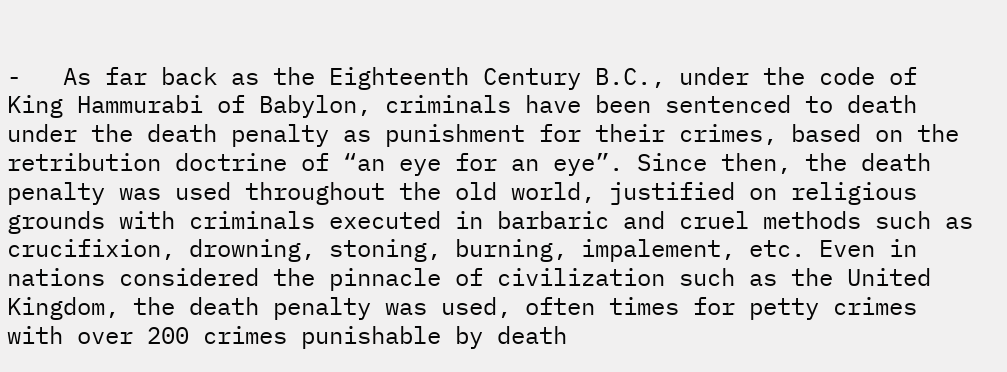-   As far back as the Eighteenth Century B.C., under the code of King Hammurabi of Babylon, criminals have been sentenced to death under the death penalty as punishment for their crimes, based on the retribution doctrine of “an eye for an eye”. Since then, the death penalty was used throughout the old world, justified on religious grounds with criminals executed in barbaric and cruel methods such as crucifixion, drowning, stoning, burning, impalement, etc. Even in nations considered the pinnacle of civilization such as the United Kingdom, the death penalty was used, often times for petty crimes with over 200 crimes punishable by death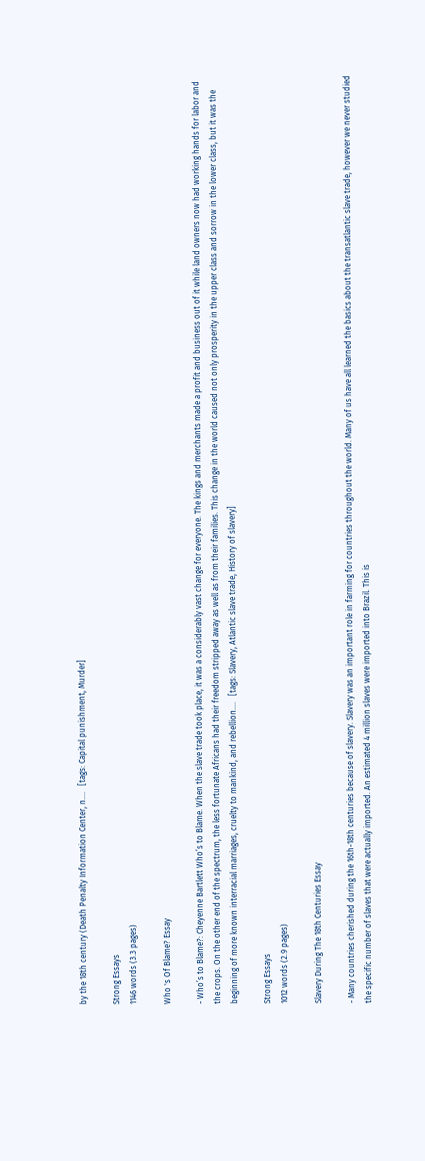by the 18th century (Death Penalty Information Center, n....   [tags: Capital punishment, Murder]

Strong Essays
1146 words (3.3 pages)

Who 's Of Blame? Essay

- Who’s to Blame?: Cheyenne Bartlett Who’s to Blame. When the slave trade took place, it was a considerably vast change for everyone. The kings and merchants made a profit and business out of it while land owners now had working hands for labor and the crops. On the other end of the spectrum, the less fortunate Africans had their freedom stripped away as well as from their families. This change in the world caused not only prosperity in the upper class and sorrow in the lower class, but it was the beginning of more known interracial marriages, cruelty to mankind, and rebellion....   [tags: Slavery, Atlantic slave trade, History of slavery]

Strong Essays
1012 words (2.9 pages)

Slavery During The 18th Centuries Essay

- Many countries cherished during the 16th-18th centuries because of slavery. Slavery was an important role in farming for countries throughout the world. Many of us have all learned the basics about the transatlantic slave trade, however we never studied the specific number of slaves that were actually imported. An estimated 4 million slaves were imported into Brazil. This is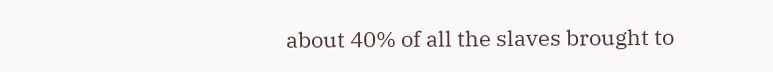about 40% of all the slaves brought to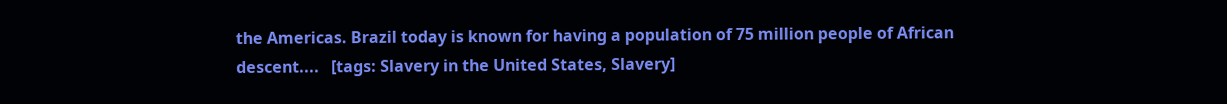the Americas. Brazil today is known for having a population of 75 million people of African descent....   [tags: Slavery in the United States, Slavery]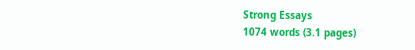Strong Essays
1074 words (3.1 pages)